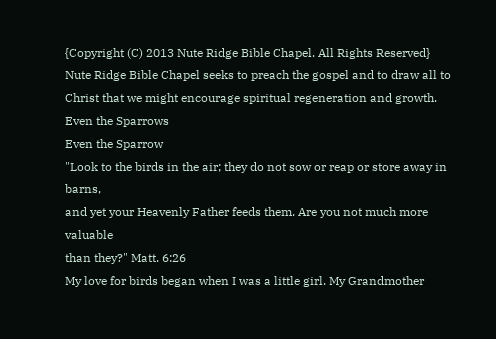{Copyright (C) 2013 Nute Ridge Bible Chapel. All Rights Reserved}
Nute Ridge Bible Chapel seeks to preach the gospel and to draw all to Christ that we might encourage spiritual regeneration and growth.
Even the Sparrows
Even the Sparrow
"Look to the birds in the air; they do not sow or reap or store away in barns,
and yet your Heavenly Father feeds them. Are you not much more valuable
than they?" Matt. 6:26
My love for birds began when I was a little girl. My Grandmother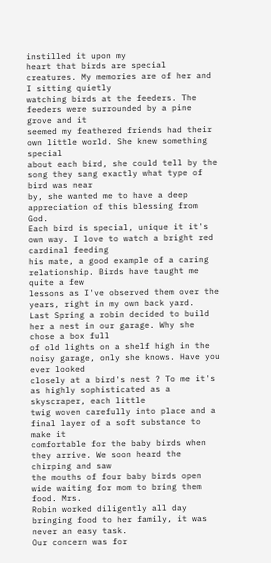instilled it upon my
heart that birds are special creatures. My memories are of her and I sitting quietly
watching birds at the feeders. The feeders were surrounded by a pine grove and it
seemed my feathered friends had their own little world. She knew something special
about each bird, she could tell by the song they sang exactly what type of bird was near
by, she wanted me to have a deep appreciation of this blessing from God.
Each bird is special, unique it it's own way. I love to watch a bright red cardinal feeding
his mate, a good example of a caring relationship. Birds have taught me quite a few
lessons as I've observed them over the years, right in my own back yard.
Last Spring a robin decided to build her a nest in our garage. Why she chose a box full
of old lights on a shelf high in the noisy garage, only she knows. Have you ever looked
closely at a bird's nest ? To me it's as highly sophisticated as a skyscraper, each little
twig woven carefully into place and a final layer of a soft substance to make it
comfortable for the baby birds when they arrive. We soon heard the chirping and saw
the mouths of four baby birds open wide waiting for mom to bring them food. Mrs.
Robin worked diligently all day bringing food to her family, it was never an easy task.
Our concern was for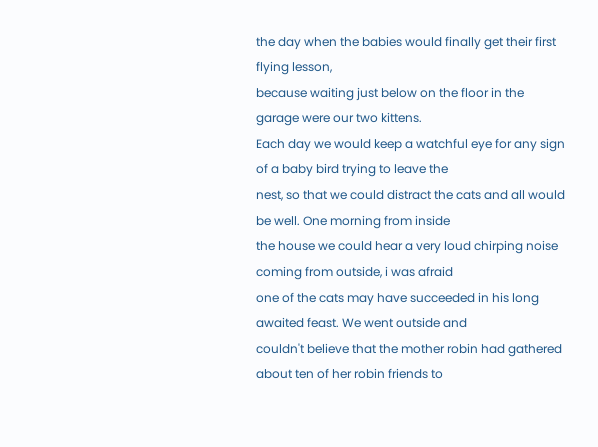the day when the babies would finally get their first flying lesson,
because waiting just below on the floor in the garage were our two kittens.
Each day we would keep a watchful eye for any sign of a baby bird trying to leave the
nest, so that we could distract the cats and all would be well. One morning from inside
the house we could hear a very loud chirping noise coming from outside, i was afraid
one of the cats may have succeeded in his long awaited feast. We went outside and
couldn't believe that the mother robin had gathered about ten of her robin friends to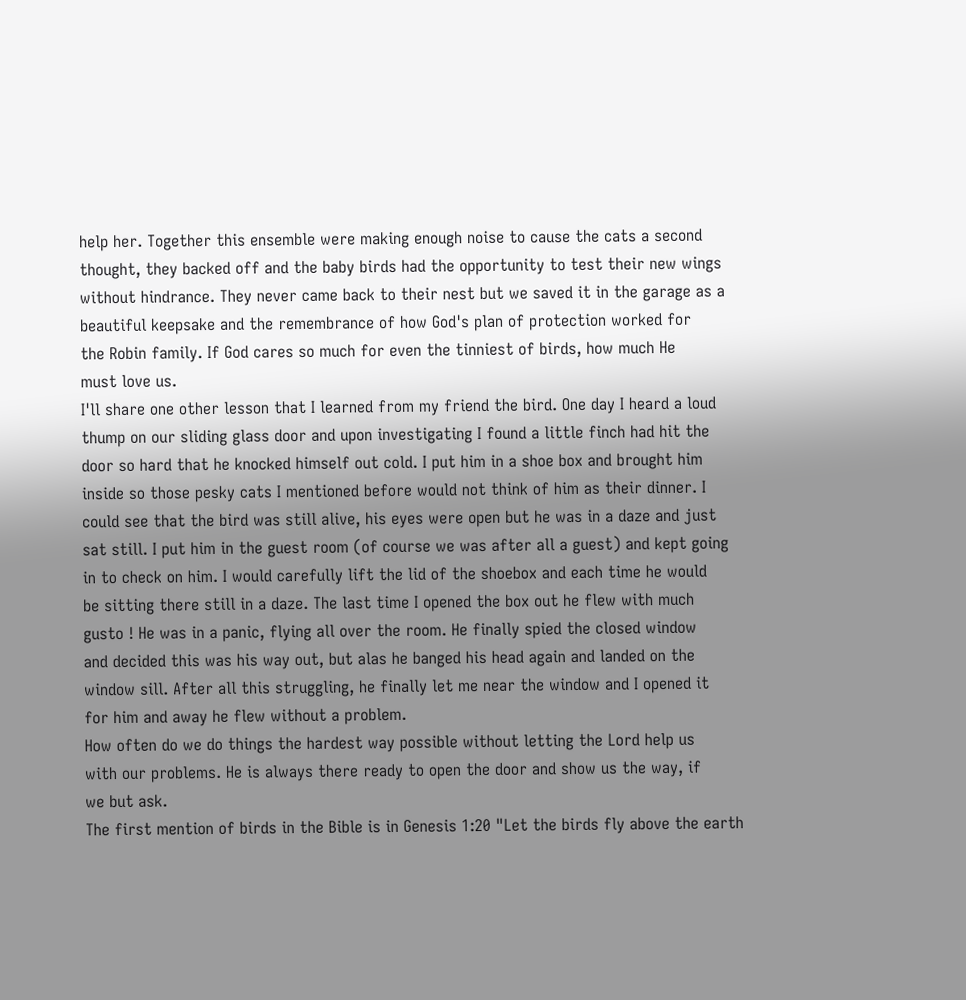help her. Together this ensemble were making enough noise to cause the cats a second
thought, they backed off and the baby birds had the opportunity to test their new wings
without hindrance. They never came back to their nest but we saved it in the garage as a
beautiful keepsake and the remembrance of how God's plan of protection worked for
the Robin family. If God cares so much for even the tinniest of birds, how much He
must love us.
I'll share one other lesson that I learned from my friend the bird. One day I heard a loud
thump on our sliding glass door and upon investigating I found a little finch had hit the
door so hard that he knocked himself out cold. I put him in a shoe box and brought him
inside so those pesky cats I mentioned before would not think of him as their dinner. I
could see that the bird was still alive, his eyes were open but he was in a daze and just
sat still. I put him in the guest room (of course we was after all a guest) and kept going
in to check on him. I would carefully lift the lid of the shoebox and each time he would
be sitting there still in a daze. The last time I opened the box out he flew with much
gusto ! He was in a panic, flying all over the room. He finally spied the closed window
and decided this was his way out, but alas he banged his head again and landed on the
window sill. After all this struggling, he finally let me near the window and I opened it
for him and away he flew without a problem.
How often do we do things the hardest way possible without letting the Lord help us
with our problems. He is always there ready to open the door and show us the way, if
we but ask.
The first mention of birds in the Bible is in Genesis 1:20 "Let the birds fly above the earth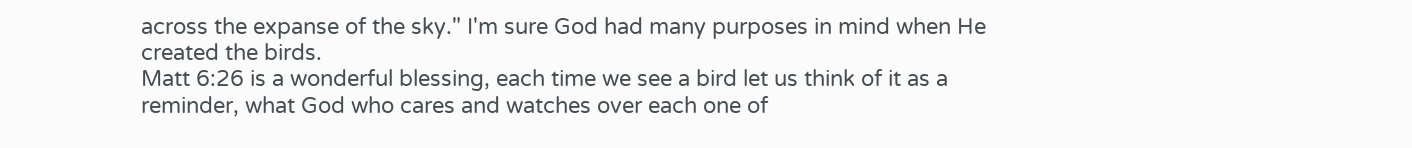across the expanse of the sky." I'm sure God had many purposes in mind when He
created the birds.
Matt 6:26 is a wonderful blessing, each time we see a bird let us think of it as a
reminder, what God who cares and watches over each one of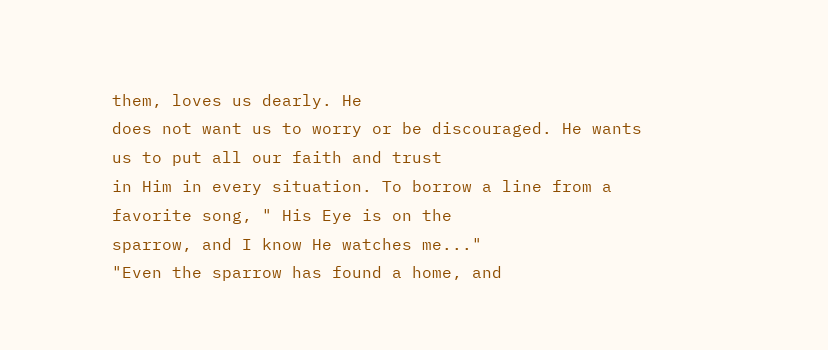them, loves us dearly. He
does not want us to worry or be discouraged. He wants us to put all our faith and trust
in Him in every situation. To borrow a line from a favorite song, " His Eye is on the
sparrow, and I know He watches me..."
"Even the sparrow has found a home, and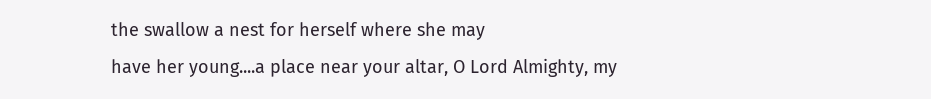the swallow a nest for herself where she may
have her young....a place near your altar, O Lord Almighty, my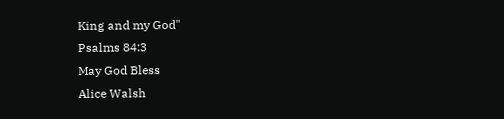King and my God"
Psalms 84:3
May God Bless
Alice Walsh